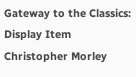Gateway to the Classics: Display Item
Christopher Morley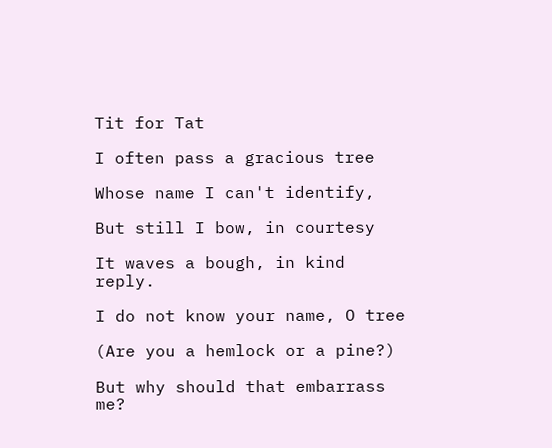Tit for Tat

I often pass a gracious tree

Whose name I can't identify,

But still I bow, in courtesy

It waves a bough, in kind reply.

I do not know your name, O tree

(Are you a hemlock or a pine?)

But why should that embarrass me?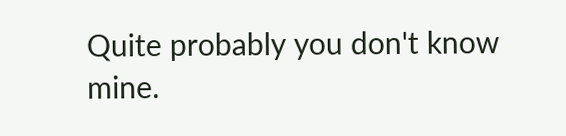Quite probably you don't know mine.